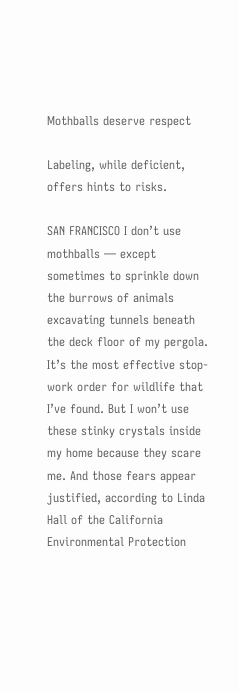Mothballs deserve respect

Labeling, while deficient, offers hints to risks.

SAN FRANCISCO I don’t use mothballs — except sometimes to sprinkle down the burrows of animals excavating tunnels beneath the deck floor of my pergola. It’s the most effective stop-work order for wildlife that I’ve found. But I won’t use these stinky crystals inside my home because they scare me. And those fears appear justified, according to Linda Hall of the California Environmental Protection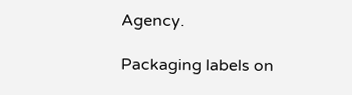Agency.

Packaging labels on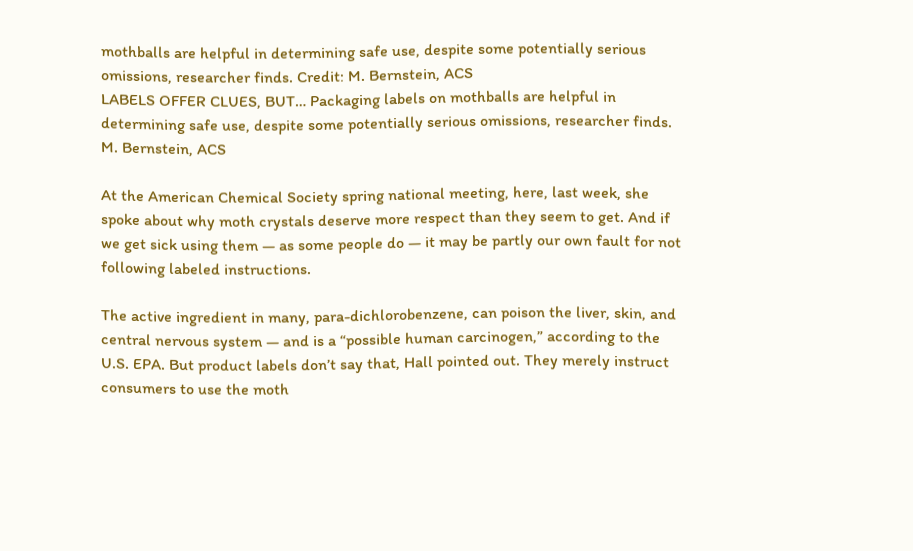mothballs are helpful in determining safe use, despite some potentially serious omissions, researcher finds. Credit: M. Bernstein, ACS
LABELS OFFER CLUES, BUT… Packaging labels on mothballs are helpful in determining safe use, despite some potentially serious omissions, researcher finds. M. Bernstein, ACS

At the American Chemical Society spring national meeting, here, last week, she spoke about why moth crystals deserve more respect than they seem to get. And if we get sick using them — as some people do — it may be partly our own fault for not following labeled instructions.

The active ingredient in many, para-dichlorobenzene, can poison the liver, skin, and central nervous system — and is a “possible human carcinogen,” according to the U.S. EPA. But product labels don’t say that, Hall pointed out. They merely instruct consumers to use the moth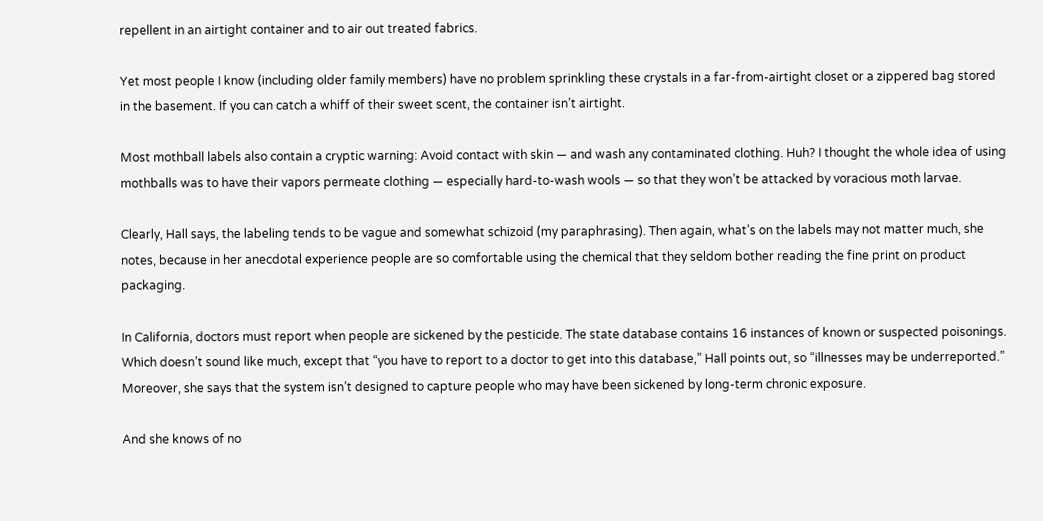repellent in an airtight container and to air out treated fabrics.

Yet most people I know (including older family members) have no problem sprinkling these crystals in a far-from-airtight closet or a zippered bag stored in the basement. If you can catch a whiff of their sweet scent, the container isn’t airtight.

Most mothball labels also contain a cryptic warning: Avoid contact with skin — and wash any contaminated clothing. Huh? I thought the whole idea of using mothballs was to have their vapors permeate clothing — especially hard-to-wash wools — so that they won’t be attacked by voracious moth larvae.

Clearly, Hall says, the labeling tends to be vague and somewhat schizoid (my paraphrasing). Then again, what’s on the labels may not matter much, she notes, because in her anecdotal experience people are so comfortable using the chemical that they seldom bother reading the fine print on product packaging.

In California, doctors must report when people are sickened by the pesticide. The state database contains 16 instances of known or suspected poisonings. Which doesn’t sound like much, except that “you have to report to a doctor to get into this database,” Hall points out, so “illnesses may be underreported.” Moreover, she says that the system isn’t designed to capture people who may have been sickened by long-term chronic exposure.

And she knows of no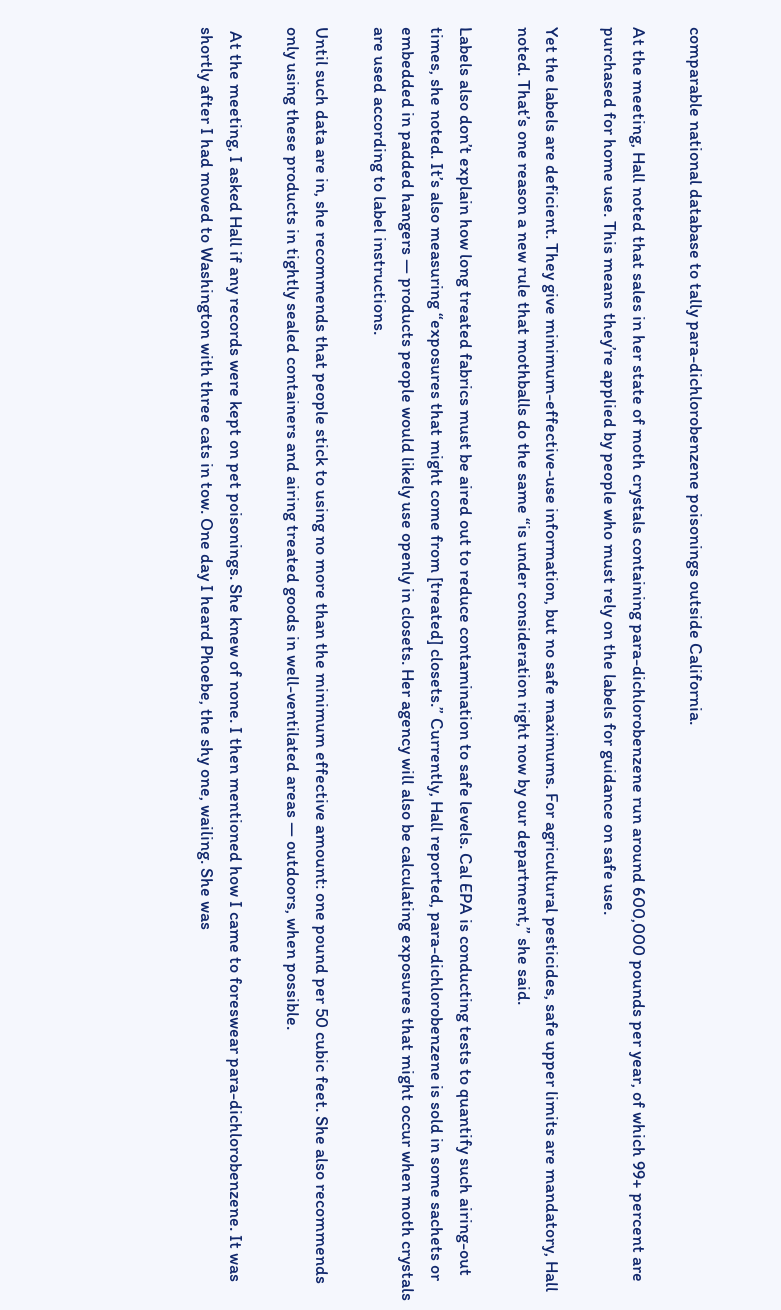comparable national database to tally para-dichlorobenzene poisonings outside California.

At the meeting, Hall noted that sales in her state of moth crystals containing para-dichlorobenzene run around 600,000 pounds per year, of which 99+ percent are purchased for home use. This means they’re applied by people who must rely on the labels for guidance on safe use.

Yet the labels are deficient. They give minimum-effective-use information, but no safe maximums. For agricultural pesticides, safe upper limits are mandatory, Hall noted. That’s one reason a new rule that mothballs do the same “is under consideration right now by our department,” she said.

Labels also don’t explain how long treated fabrics must be aired out to reduce contamination to safe levels. Cal EPA is conducting tests to quantify such airing-out times, she noted. It’s also measuring “exposures that might come from [treated] closets.” Currently, Hall reported, para-dichlorobenzene is sold in some sachets or embedded in padded hangers — products people would likely use openly in closets. Her agency will also be calculating exposures that might occur when moth crystals are used according to label instructions.

Until such data are in, she recommends that people stick to using no more than the minimum effective amount: one pound per 50 cubic feet. She also recommends only using these products in tightly sealed containers and airing treated goods in well-ventilated areas — outdoors, when possible.

 At the meeting, I asked Hall if any records were kept on pet poisonings. She knew of none. I then mentioned how I came to foreswear para-dichlorobenzene. It was shortly after I had moved to Washington with three cats in tow. One day I heard Phoebe, the shy one, wailing. She was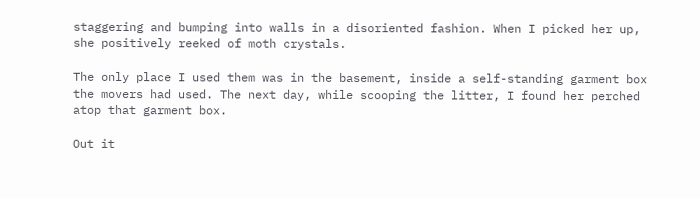staggering and bumping into walls in a disoriented fashion. When I picked her up, she positively reeked of moth crystals.

The only place I used them was in the basement, inside a self-standing garment box the movers had used. The next day, while scooping the litter, I found her perched atop that garment box.

Out it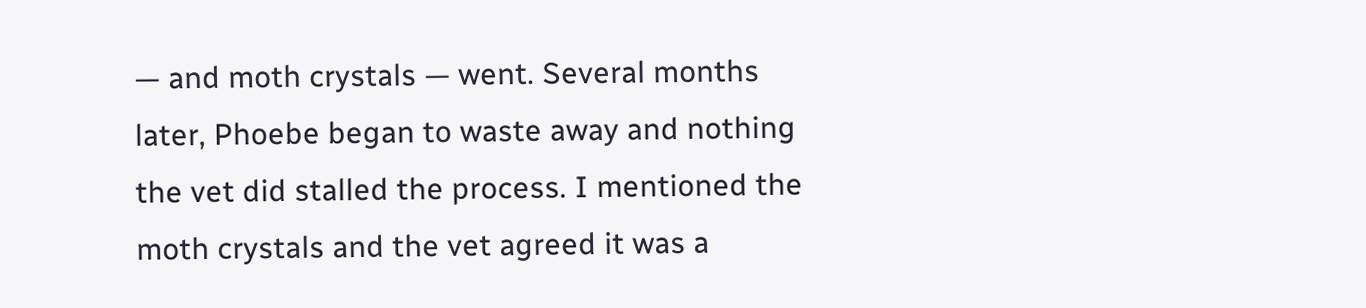— and moth crystals — went. Several months later, Phoebe began to waste away and nothing the vet did stalled the process. I mentioned the moth crystals and the vet agreed it was a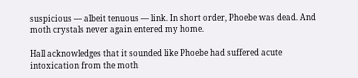suspicious — albeit tenuous — link. In short order, Phoebe was dead. And moth crystals never again entered my home.

Hall acknowledges that it sounded like Phoebe had suffered acute intoxication from the moth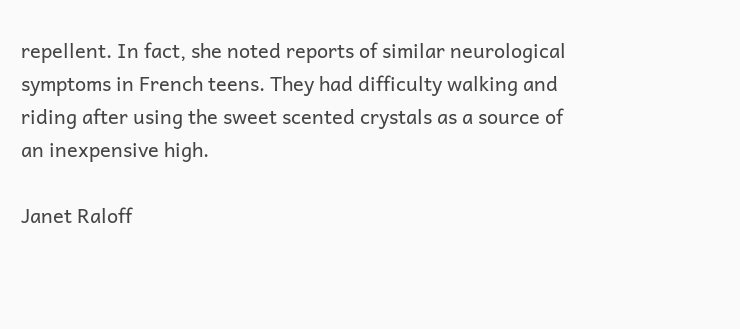repellent. In fact, she noted reports of similar neurological symptoms in French teens. They had difficulty walking and riding after using the sweet scented crystals as a source of an inexpensive high.

Janet Raloff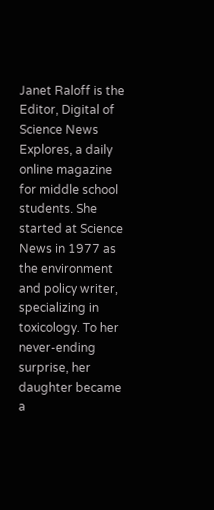Janet Raloff is the Editor, Digital of Science News Explores, a daily online magazine for middle school students. She started at Science News in 1977 as the environment and policy writer, specializing in toxicology. To her never-ending surprise, her daughter became a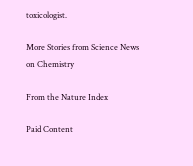toxicologist.

More Stories from Science News on Chemistry

From the Nature Index

Paid Content